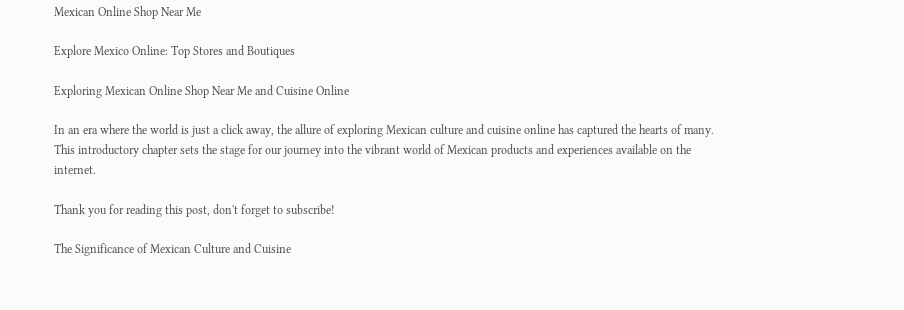Mexican Online Shop Near Me

Explore Mexico Online: Top Stores and Boutiques

Exploring Mexican Online Shop Near Me and Cuisine Online

In an era where the world is just a click away, the allure of exploring Mexican culture and cuisine online has captured the hearts of many. This introductory chapter sets the stage for our journey into the vibrant world of Mexican products and experiences available on the internet.

Thank you for reading this post, don't forget to subscribe!

The Significance of Mexican Culture and Cuisine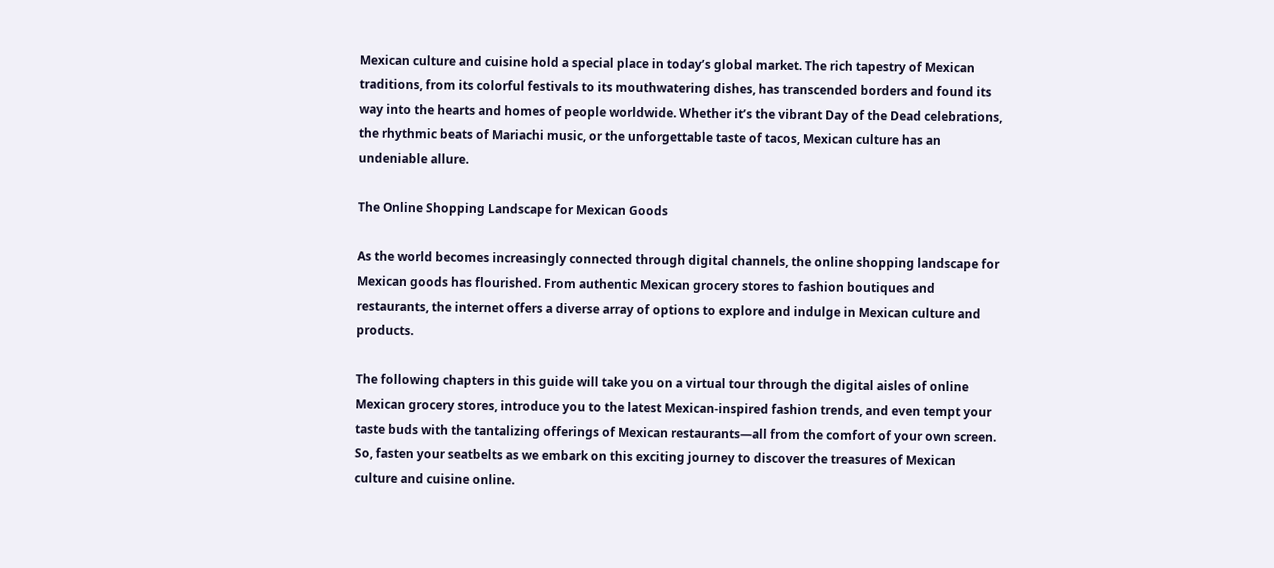Mexican culture and cuisine hold a special place in today’s global market. The rich tapestry of Mexican traditions, from its colorful festivals to its mouthwatering dishes, has transcended borders and found its way into the hearts and homes of people worldwide. Whether it’s the vibrant Day of the Dead celebrations, the rhythmic beats of Mariachi music, or the unforgettable taste of tacos, Mexican culture has an undeniable allure.

The Online Shopping Landscape for Mexican Goods

As the world becomes increasingly connected through digital channels, the online shopping landscape for Mexican goods has flourished. From authentic Mexican grocery stores to fashion boutiques and restaurants, the internet offers a diverse array of options to explore and indulge in Mexican culture and products.

The following chapters in this guide will take you on a virtual tour through the digital aisles of online Mexican grocery stores, introduce you to the latest Mexican-inspired fashion trends, and even tempt your taste buds with the tantalizing offerings of Mexican restaurants—all from the comfort of your own screen. So, fasten your seatbelts as we embark on this exciting journey to discover the treasures of Mexican culture and cuisine online.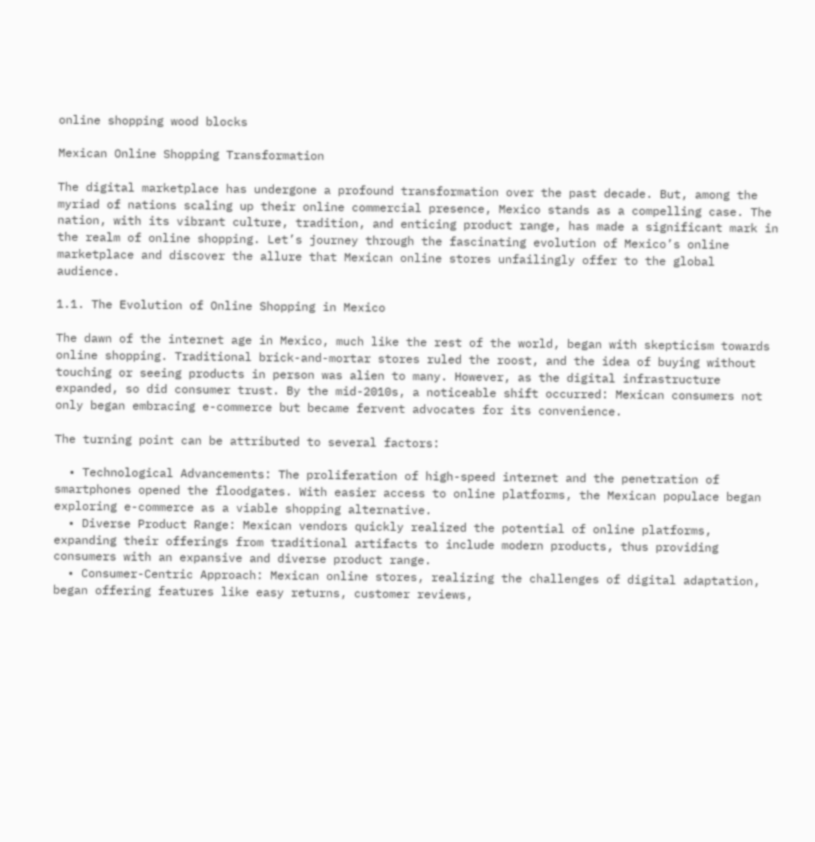online shopping wood blocks

Mexican Online Shopping Transformation

The digital marketplace has undergone a profound transformation over the past decade. But, among the myriad of nations scaling up their online commercial presence, Mexico stands as a compelling case. The nation, with its vibrant culture, tradition, and enticing product range, has made a significant mark in the realm of online shopping. Let’s journey through the fascinating evolution of Mexico’s online marketplace and discover the allure that Mexican online stores unfailingly offer to the global audience.

1.1. The Evolution of Online Shopping in Mexico

The dawn of the internet age in Mexico, much like the rest of the world, began with skepticism towards online shopping. Traditional brick-and-mortar stores ruled the roost, and the idea of buying without touching or seeing products in person was alien to many. However, as the digital infrastructure expanded, so did consumer trust. By the mid-2010s, a noticeable shift occurred: Mexican consumers not only began embracing e-commerce but became fervent advocates for its convenience.

The turning point can be attributed to several factors:

  • Technological Advancements: The proliferation of high-speed internet and the penetration of smartphones opened the floodgates. With easier access to online platforms, the Mexican populace began exploring e-commerce as a viable shopping alternative.
  • Diverse Product Range: Mexican vendors quickly realized the potential of online platforms, expanding their offerings from traditional artifacts to include modern products, thus providing consumers with an expansive and diverse product range.
  • Consumer-Centric Approach: Mexican online stores, realizing the challenges of digital adaptation, began offering features like easy returns, customer reviews,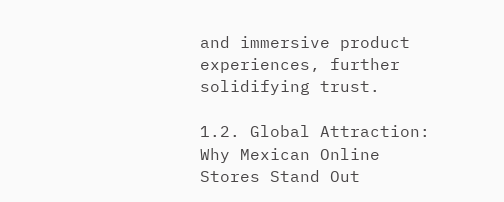and immersive product experiences, further solidifying trust.

1.2. Global Attraction: Why Mexican Online Stores Stand Out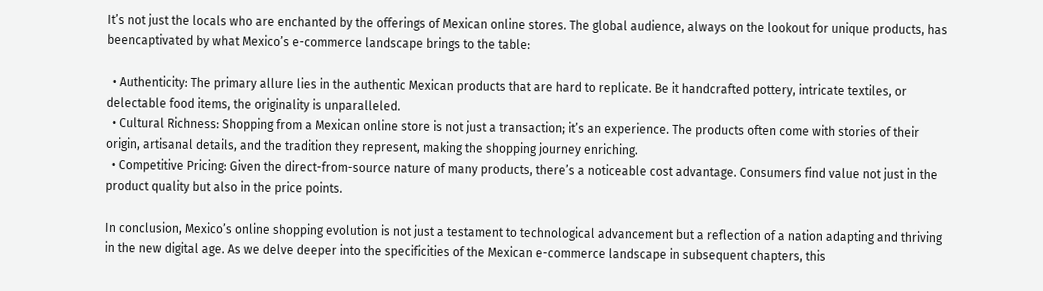It’s not just the locals who are enchanted by the offerings of Mexican online stores. The global audience, always on the lookout for unique products, has beencaptivated by what Mexico’s e-commerce landscape brings to the table:

  • Authenticity: The primary allure lies in the authentic Mexican products that are hard to replicate. Be it handcrafted pottery, intricate textiles, or delectable food items, the originality is unparalleled.
  • Cultural Richness: Shopping from a Mexican online store is not just a transaction; it’s an experience. The products often come with stories of their origin, artisanal details, and the tradition they represent, making the shopping journey enriching.
  • Competitive Pricing: Given the direct-from-source nature of many products, there’s a noticeable cost advantage. Consumers find value not just in the product quality but also in the price points.

In conclusion, Mexico’s online shopping evolution is not just a testament to technological advancement but a reflection of a nation adapting and thriving in the new digital age. As we delve deeper into the specificities of the Mexican e-commerce landscape in subsequent chapters, this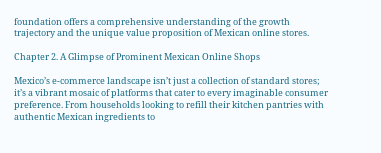foundation offers a comprehensive understanding of the growth trajectory and the unique value proposition of Mexican online stores.

Chapter 2. A Glimpse of Prominent Mexican Online Shops

Mexico’s e-commerce landscape isn’t just a collection of standard stores; it’s a vibrant mosaic of platforms that cater to every imaginable consumer preference. From households looking to refill their kitchen pantries with authentic Mexican ingredients to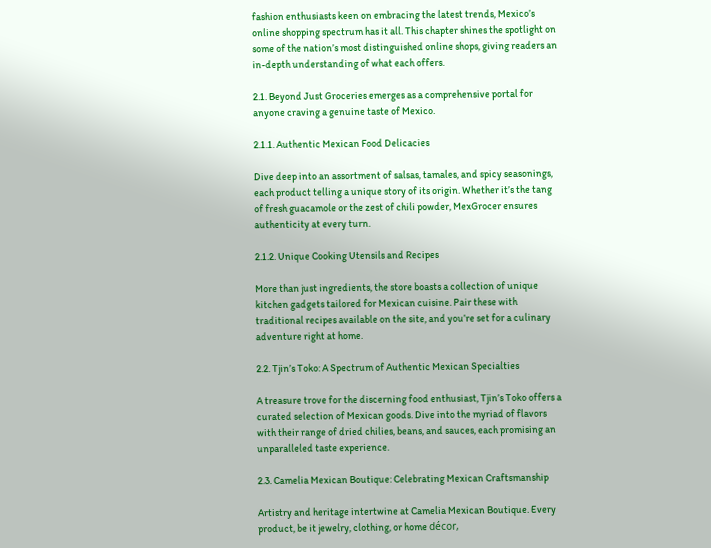fashion enthusiasts keen on embracing the latest trends, Mexico’s online shopping spectrum has it all. This chapter shines the spotlight on some of the nation’s most distinguished online shops, giving readers an in-depth understanding of what each offers.

2.1. Beyond Just Groceries emerges as a comprehensive portal for anyone craving a genuine taste of Mexico.

2.1.1. Authentic Mexican Food Delicacies

Dive deep into an assortment of salsas, tamales, and spicy seasonings, each product telling a unique story of its origin. Whether it’s the tang of fresh guacamole or the zest of chili powder, MexGrocer ensures authenticity at every turn.

2.1.2. Unique Cooking Utensils and Recipes

More than just ingredients, the store boasts a collection of unique kitchen gadgets tailored for Mexican cuisine. Pair these with traditional recipes available on the site, and you’re set for a culinary adventure right at home.

2.2. Tjin’s Toko: A Spectrum of Authentic Mexican Specialties

A treasure trove for the discerning food enthusiast, Tjin’s Toko offers a curated selection of Mexican goods. Dive into the myriad of flavors with their range of dried chilies, beans, and sauces, each promising an unparalleled taste experience.

2.3. Camelia Mexican Boutique: Celebrating Mexican Craftsmanship

Artistry and heritage intertwine at Camelia Mexican Boutique. Every product, be it jewelry, clothing, or home décor,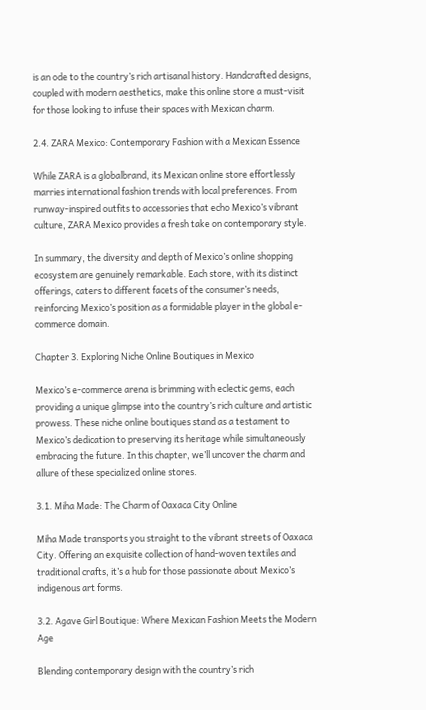is an ode to the country’s rich artisanal history. Handcrafted designs, coupled with modern aesthetics, make this online store a must-visit for those looking to infuse their spaces with Mexican charm.

2.4. ZARA Mexico: Contemporary Fashion with a Mexican Essence

While ZARA is a globalbrand, its Mexican online store effortlessly marries international fashion trends with local preferences. From runway-inspired outfits to accessories that echo Mexico’s vibrant culture, ZARA Mexico provides a fresh take on contemporary style.

In summary, the diversity and depth of Mexico’s online shopping ecosystem are genuinely remarkable. Each store, with its distinct offerings, caters to different facets of the consumer’s needs, reinforcing Mexico’s position as a formidable player in the global e-commerce domain.

Chapter 3. Exploring Niche Online Boutiques in Mexico

Mexico’s e-commerce arena is brimming with eclectic gems, each providing a unique glimpse into the country’s rich culture and artistic prowess. These niche online boutiques stand as a testament to Mexico’s dedication to preserving its heritage while simultaneously embracing the future. In this chapter, we’ll uncover the charm and allure of these specialized online stores.

3.1. Miha Made: The Charm of Oaxaca City Online

Miha Made transports you straight to the vibrant streets of Oaxaca City. Offering an exquisite collection of hand-woven textiles and traditional crafts, it’s a hub for those passionate about Mexico’s indigenous art forms.

3.2. Agave Girl Boutique: Where Mexican Fashion Meets the Modern Age

Blending contemporary design with the country’s rich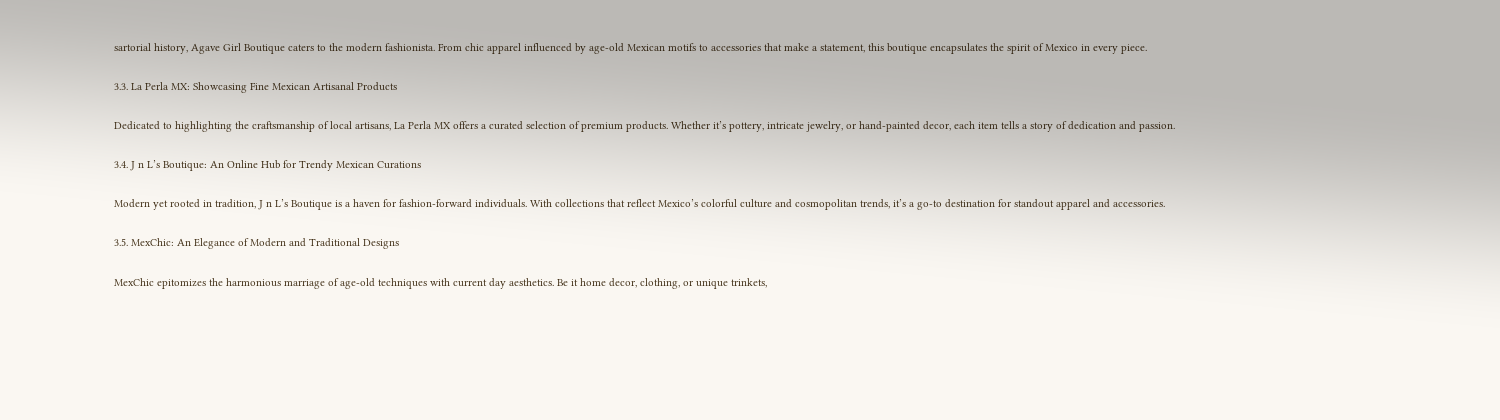sartorial history, Agave Girl Boutique caters to the modern fashionista. From chic apparel influenced by age-old Mexican motifs to accessories that make a statement, this boutique encapsulates the spirit of Mexico in every piece.

3.3. La Perla MX: Showcasing Fine Mexican Artisanal Products

Dedicated to highlighting the craftsmanship of local artisans, La Perla MX offers a curated selection of premium products. Whether it’s pottery, intricate jewelry, or hand-painted decor, each item tells a story of dedication and passion.

3.4. J n L’s Boutique: An Online Hub for Trendy Mexican Curations

Modern yet rooted in tradition, J n L’s Boutique is a haven for fashion-forward individuals. With collections that reflect Mexico’s colorful culture and cosmopolitan trends, it’s a go-to destination for standout apparel and accessories.

3.5. MexChic: An Elegance of Modern and Traditional Designs

MexChic epitomizes the harmonious marriage of age-old techniques with current day aesthetics. Be it home decor, clothing, or unique trinkets,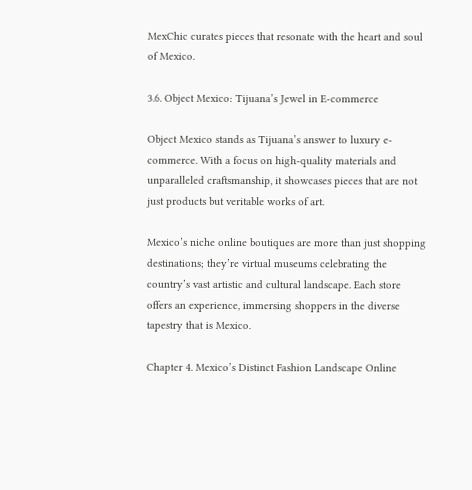MexChic curates pieces that resonate with the heart and soul of Mexico.

3.6. Object Mexico: Tijuana’s Jewel in E-commerce

Object Mexico stands as Tijuana’s answer to luxury e-commerce. With a focus on high-quality materials and unparalleled craftsmanship, it showcases pieces that are not just products but veritable works of art.

Mexico’s niche online boutiques are more than just shopping destinations; they’re virtual museums celebrating the country’s vast artistic and cultural landscape. Each store offers an experience, immersing shoppers in the diverse tapestry that is Mexico.

Chapter 4. Mexico’s Distinct Fashion Landscape Online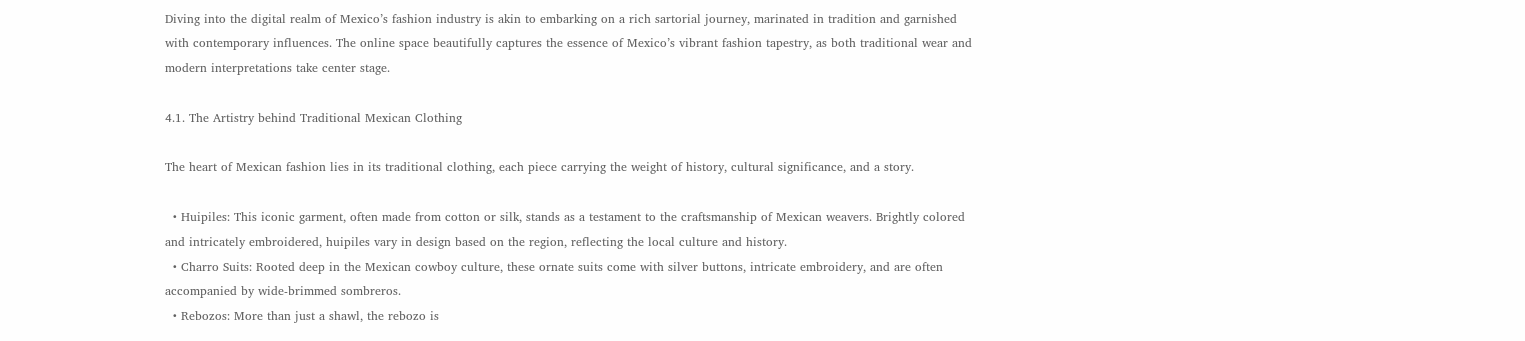Diving into the digital realm of Mexico’s fashion industry is akin to embarking on a rich sartorial journey, marinated in tradition and garnished with contemporary influences. The online space beautifully captures the essence of Mexico’s vibrant fashion tapestry, as both traditional wear and modern interpretations take center stage.

4.1. The Artistry behind Traditional Mexican Clothing

The heart of Mexican fashion lies in its traditional clothing, each piece carrying the weight of history, cultural significance, and a story.

  • Huipiles: This iconic garment, often made from cotton or silk, stands as a testament to the craftsmanship of Mexican weavers. Brightly colored and intricately embroidered, huipiles vary in design based on the region, reflecting the local culture and history.
  • Charro Suits: Rooted deep in the Mexican cowboy culture, these ornate suits come with silver buttons, intricate embroidery, and are often accompanied by wide-brimmed sombreros.
  • Rebozos: More than just a shawl, the rebozo is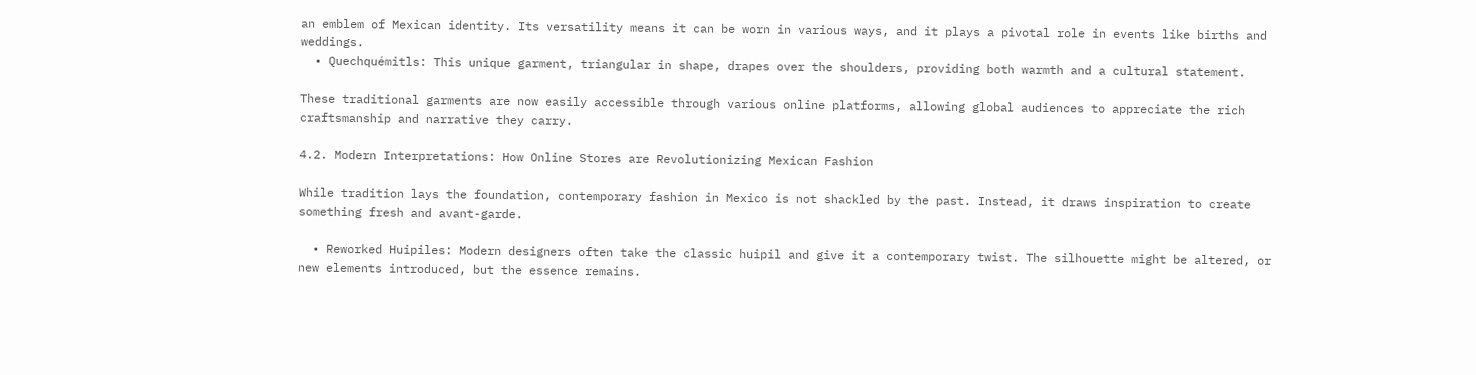an emblem of Mexican identity. Its versatility means it can be worn in various ways, and it plays a pivotal role in events like births and weddings.
  • Quechquémitls: This unique garment, triangular in shape, drapes over the shoulders, providing both warmth and a cultural statement.

These traditional garments are now easily accessible through various online platforms, allowing global audiences to appreciate the rich craftsmanship and narrative they carry.

4.2. Modern Interpretations: How Online Stores are Revolutionizing Mexican Fashion

While tradition lays the foundation, contemporary fashion in Mexico is not shackled by the past. Instead, it draws inspiration to create something fresh and avant-garde.

  • Reworked Huipiles: Modern designers often take the classic huipil and give it a contemporary twist. The silhouette might be altered, or new elements introduced, but the essence remains.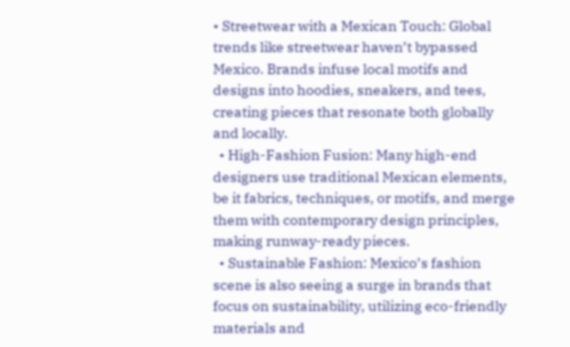• Streetwear with a Mexican Touch: Global trends like streetwear haven’t bypassed Mexico. Brands infuse local motifs and designs into hoodies, sneakers, and tees, creating pieces that resonate both globally and locally.
  • High-Fashion Fusion: Many high-end designers use traditional Mexican elements, be it fabrics, techniques, or motifs, and merge them with contemporary design principles, making runway-ready pieces.
  • Sustainable Fashion: Mexico’s fashion scene is also seeing a surge in brands that focus on sustainability, utilizing eco-friendly materials and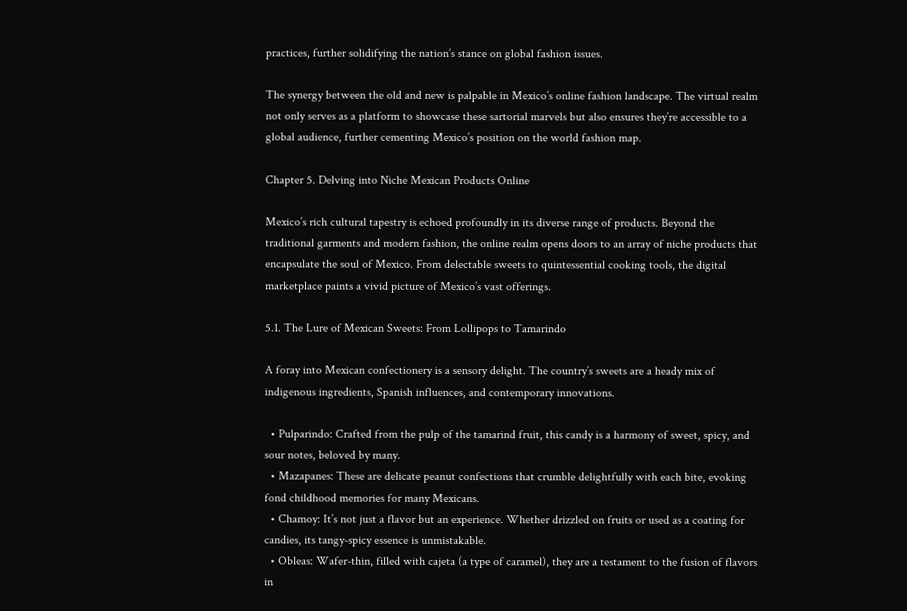practices, further solidifying the nation’s stance on global fashion issues.

The synergy between the old and new is palpable in Mexico’s online fashion landscape. The virtual realm not only serves as a platform to showcase these sartorial marvels but also ensures they’re accessible to a global audience, further cementing Mexico’s position on the world fashion map.

Chapter 5. Delving into Niche Mexican Products Online

Mexico’s rich cultural tapestry is echoed profoundly in its diverse range of products. Beyond the traditional garments and modern fashion, the online realm opens doors to an array of niche products that encapsulate the soul of Mexico. From delectable sweets to quintessential cooking tools, the digital marketplace paints a vivid picture of Mexico’s vast offerings.

5.1. The Lure of Mexican Sweets: From Lollipops to Tamarindo

A foray into Mexican confectionery is a sensory delight. The country’s sweets are a heady mix of indigenous ingredients, Spanish influences, and contemporary innovations.

  • Pulparindo: Crafted from the pulp of the tamarind fruit, this candy is a harmony of sweet, spicy, and sour notes, beloved by many.
  • Mazapanes: These are delicate peanut confections that crumble delightfully with each bite, evoking fond childhood memories for many Mexicans.
  • Chamoy: It’s not just a flavor but an experience. Whether drizzled on fruits or used as a coating for candies, its tangy-spicy essence is unmistakable.
  • Obleas: Wafer-thin, filled with cajeta (a type of caramel), they are a testament to the fusion of flavors in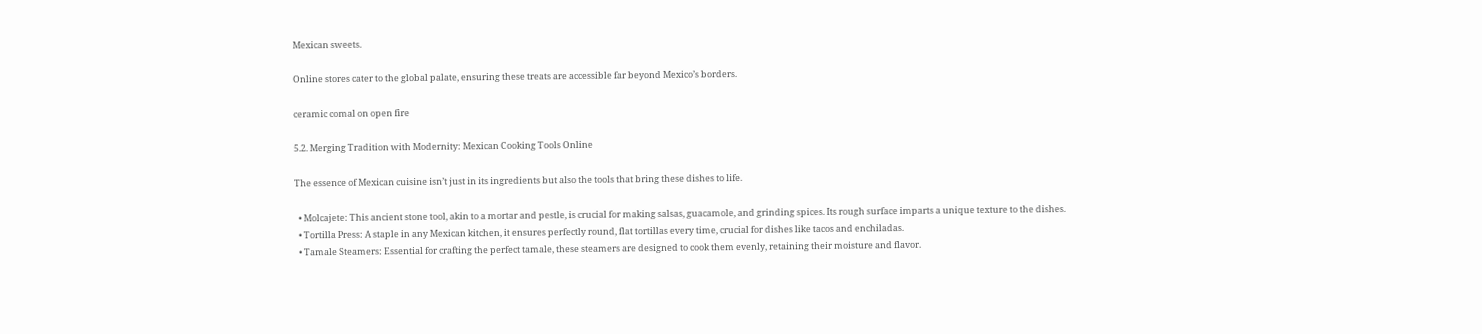Mexican sweets.

Online stores cater to the global palate, ensuring these treats are accessible far beyond Mexico’s borders.

ceramic comal on open fire

5.2. Merging Tradition with Modernity: Mexican Cooking Tools Online

The essence of Mexican cuisine isn’t just in its ingredients but also the tools that bring these dishes to life.

  • Molcajete: This ancient stone tool, akin to a mortar and pestle, is crucial for making salsas, guacamole, and grinding spices. Its rough surface imparts a unique texture to the dishes.
  • Tortilla Press: A staple in any Mexican kitchen, it ensures perfectly round, flat tortillas every time, crucial for dishes like tacos and enchiladas.
  • Tamale Steamers: Essential for crafting the perfect tamale, these steamers are designed to cook them evenly, retaining their moisture and flavor.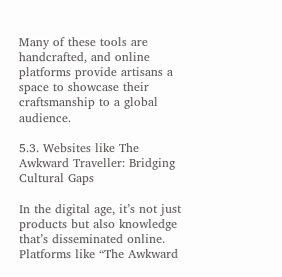Many of these tools are handcrafted, and online platforms provide artisans a space to showcase their craftsmanship to a global audience.

5.3. Websites like The Awkward Traveller: Bridging Cultural Gaps

In the digital age, it’s not just products but also knowledge that’s disseminated online. Platforms like “The Awkward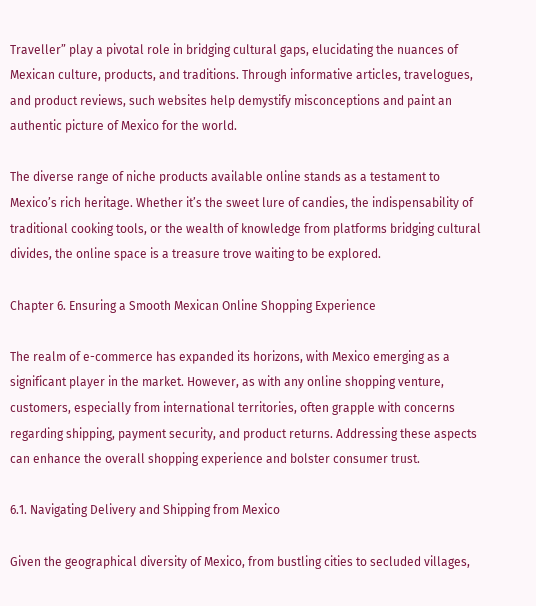Traveller” play a pivotal role in bridging cultural gaps, elucidating the nuances of Mexican culture, products, and traditions. Through informative articles, travelogues, and product reviews, such websites help demystify misconceptions and paint an authentic picture of Mexico for the world.

The diverse range of niche products available online stands as a testament to Mexico’s rich heritage. Whether it’s the sweet lure of candies, the indispensability of traditional cooking tools, or the wealth of knowledge from platforms bridging cultural divides, the online space is a treasure trove waiting to be explored.

Chapter 6. Ensuring a Smooth Mexican Online Shopping Experience

The realm of e-commerce has expanded its horizons, with Mexico emerging as a significant player in the market. However, as with any online shopping venture, customers, especially from international territories, often grapple with concerns regarding shipping, payment security, and product returns. Addressing these aspects can enhance the overall shopping experience and bolster consumer trust.

6.1. Navigating Delivery and Shipping from Mexico

Given the geographical diversity of Mexico, from bustling cities to secluded villages,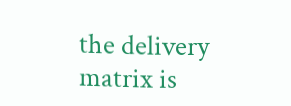the delivery matrix is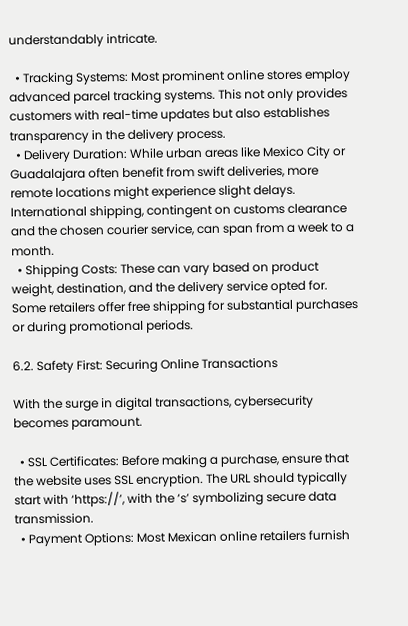understandably intricate.

  • Tracking Systems: Most prominent online stores employ advanced parcel tracking systems. This not only provides customers with real-time updates but also establishes transparency in the delivery process.
  • Delivery Duration: While urban areas like Mexico City or Guadalajara often benefit from swift deliveries, more remote locations might experience slight delays. International shipping, contingent on customs clearance and the chosen courier service, can span from a week to a month.
  • Shipping Costs: These can vary based on product weight, destination, and the delivery service opted for. Some retailers offer free shipping for substantial purchases or during promotional periods.

6.2. Safety First: Securing Online Transactions

With the surge in digital transactions, cybersecurity becomes paramount.

  • SSL Certificates: Before making a purchase, ensure that the website uses SSL encryption. The URL should typically start with ‘https://’, with the ‘s’ symbolizing secure data transmission.
  • Payment Options: Most Mexican online retailers furnish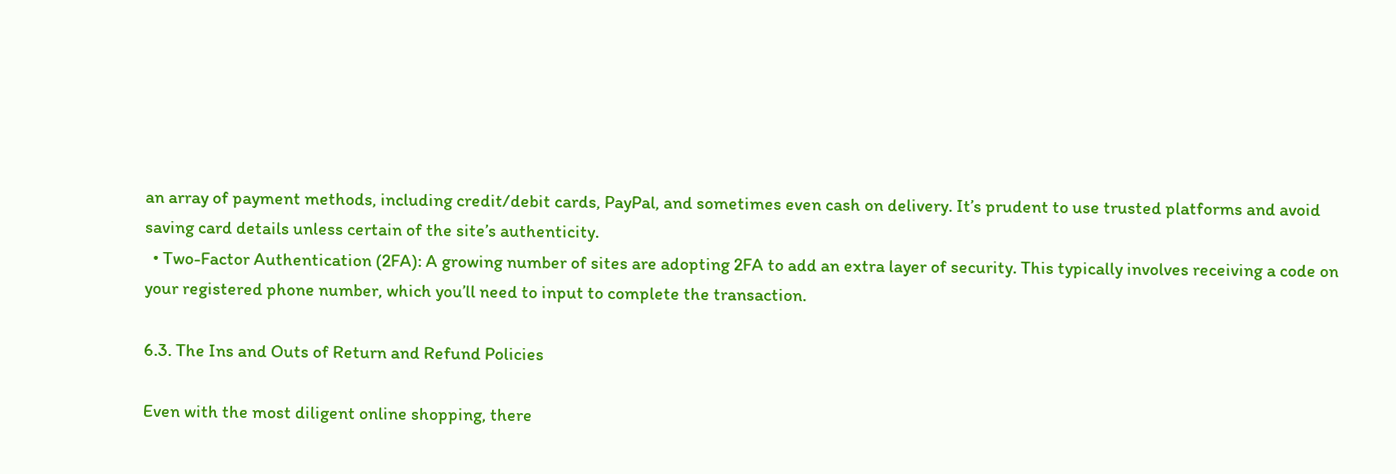an array of payment methods, including credit/debit cards, PayPal, and sometimes even cash on delivery. It’s prudent to use trusted platforms and avoid saving card details unless certain of the site’s authenticity.
  • Two-Factor Authentication (2FA): A growing number of sites are adopting 2FA to add an extra layer of security. This typically involves receiving a code on your registered phone number, which you’ll need to input to complete the transaction.

6.3. The Ins and Outs of Return and Refund Policies

Even with the most diligent online shopping, there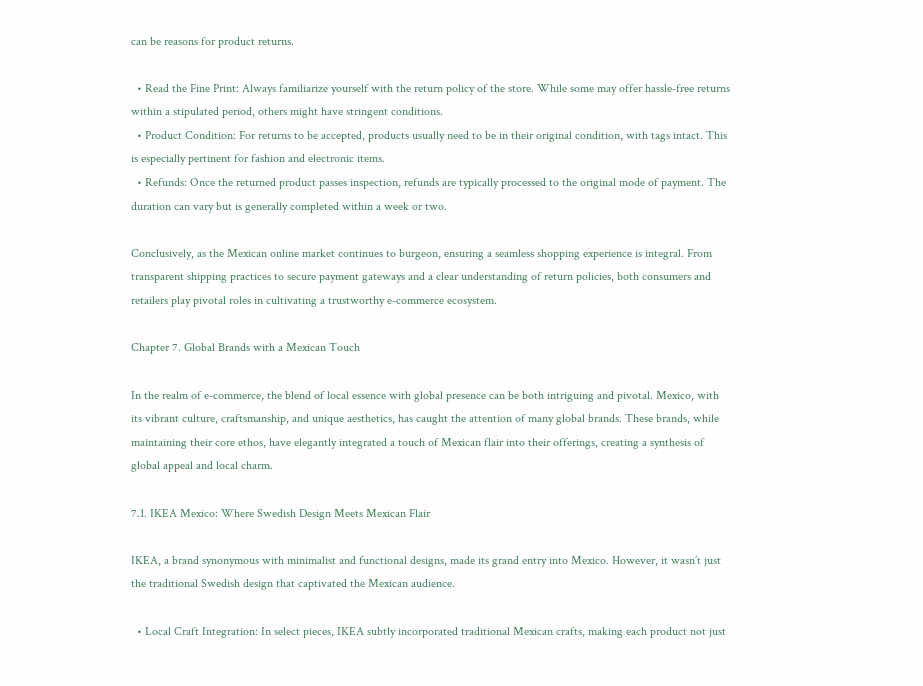can be reasons for product returns.

  • Read the Fine Print: Always familiarize yourself with the return policy of the store. While some may offer hassle-free returns within a stipulated period, others might have stringent conditions.
  • Product Condition: For returns to be accepted, products usually need to be in their original condition, with tags intact. This is especially pertinent for fashion and electronic items.
  • Refunds: Once the returned product passes inspection, refunds are typically processed to the original mode of payment. The duration can vary but is generally completed within a week or two.

Conclusively, as the Mexican online market continues to burgeon, ensuring a seamless shopping experience is integral. From transparent shipping practices to secure payment gateways and a clear understanding of return policies, both consumers and retailers play pivotal roles in cultivating a trustworthy e-commerce ecosystem.

Chapter 7. Global Brands with a Mexican Touch

In the realm of e-commerce, the blend of local essence with global presence can be both intriguing and pivotal. Mexico, with its vibrant culture, craftsmanship, and unique aesthetics, has caught the attention of many global brands. These brands, while maintaining their core ethos, have elegantly integrated a touch of Mexican flair into their offerings, creating a synthesis of global appeal and local charm.

7.1. IKEA Mexico: Where Swedish Design Meets Mexican Flair

IKEA, a brand synonymous with minimalist and functional designs, made its grand entry into Mexico. However, it wasn’t just the traditional Swedish design that captivated the Mexican audience.

  • Local Craft Integration: In select pieces, IKEA subtly incorporated traditional Mexican crafts, making each product not just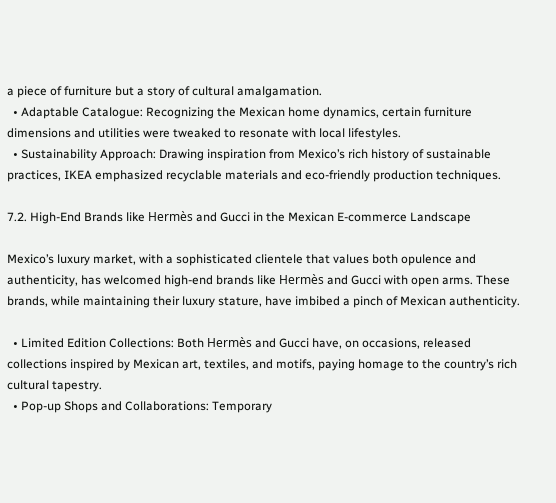a piece of furniture but a story of cultural amalgamation.
  • Adaptable Catalogue: Recognizing the Mexican home dynamics, certain furniture dimensions and utilities were tweaked to resonate with local lifestyles.
  • Sustainability Approach: Drawing inspiration from Mexico’s rich history of sustainable practices, IKEA emphasized recyclable materials and eco-friendly production techniques.

7.2. High-End Brands like Hermès and Gucci in the Mexican E-commerce Landscape

Mexico’s luxury market, with a sophisticated clientele that values both opulence and authenticity, has welcomed high-end brands like Hermès and Gucci with open arms. These brands, while maintaining their luxury stature, have imbibed a pinch of Mexican authenticity.

  • Limited Edition Collections: Both Hermès and Gucci have, on occasions, released collections inspired by Mexican art, textiles, and motifs, paying homage to the country’s rich cultural tapestry.
  • Pop-up Shops and Collaborations: Temporary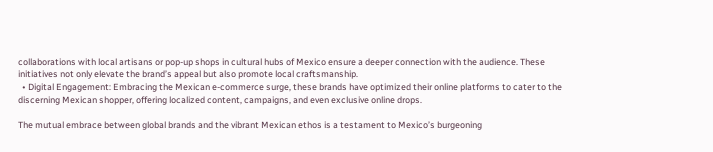collaborations with local artisans or pop-up shops in cultural hubs of Mexico ensure a deeper connection with the audience. These initiatives not only elevate the brand’s appeal but also promote local craftsmanship.
  • Digital Engagement: Embracing the Mexican e-commerce surge, these brands have optimized their online platforms to cater to the discerning Mexican shopper, offering localized content, campaigns, and even exclusive online drops.

The mutual embrace between global brands and the vibrant Mexican ethos is a testament to Mexico’s burgeoning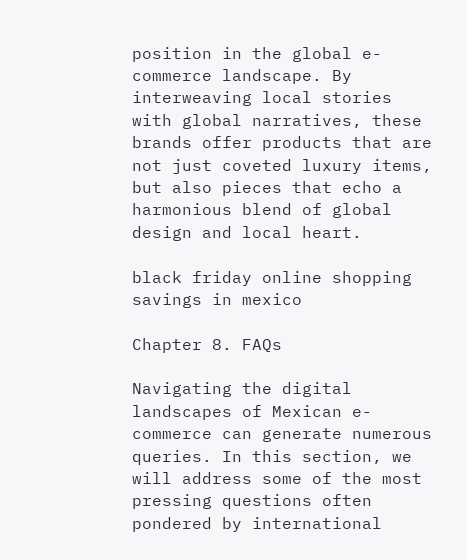position in the global e-commerce landscape. By interweaving local stories with global narratives, these brands offer products that are not just coveted luxury items, but also pieces that echo a harmonious blend of global design and local heart.

black friday online shopping savings in mexico

Chapter 8. FAQs

Navigating the digital landscapes of Mexican e-commerce can generate numerous queries. In this section, we will address some of the most pressing questions often pondered by international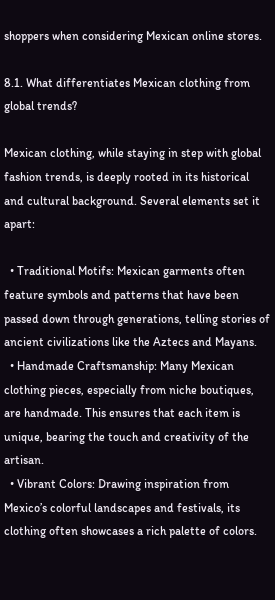shoppers when considering Mexican online stores.

8.1. What differentiates Mexican clothing from global trends?

Mexican clothing, while staying in step with global fashion trends, is deeply rooted in its historical and cultural background. Several elements set it apart:

  • Traditional Motifs: Mexican garments often feature symbols and patterns that have been passed down through generations, telling stories of ancient civilizations like the Aztecs and Mayans.
  • Handmade Craftsmanship: Many Mexican clothing pieces, especially from niche boutiques, are handmade. This ensures that each item is unique, bearing the touch and creativity of the artisan.
  • Vibrant Colors: Drawing inspiration from Mexico’s colorful landscapes and festivals, its clothing often showcases a rich palette of colors.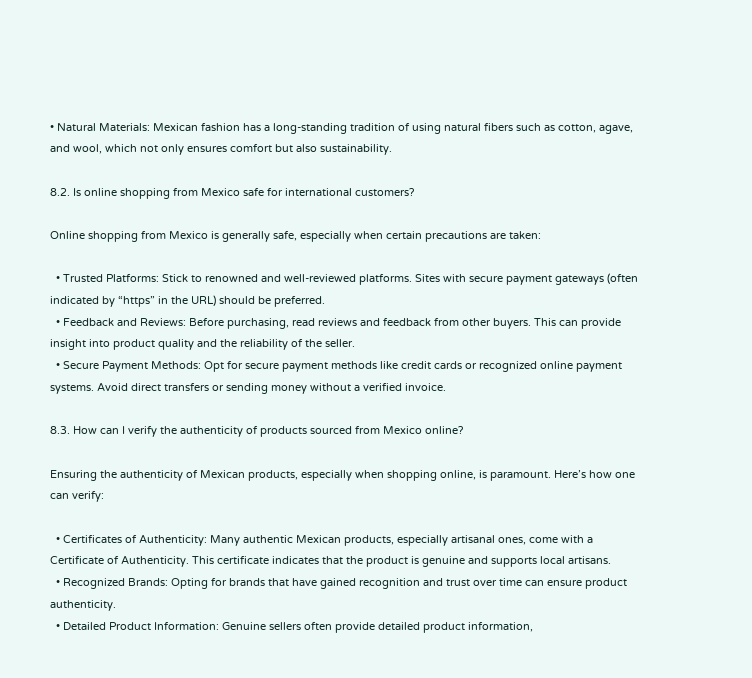• Natural Materials: Mexican fashion has a long-standing tradition of using natural fibers such as cotton, agave, and wool, which not only ensures comfort but also sustainability.

8.2. Is online shopping from Mexico safe for international customers?

Online shopping from Mexico is generally safe, especially when certain precautions are taken:

  • Trusted Platforms: Stick to renowned and well-reviewed platforms. Sites with secure payment gateways (often indicated by “https” in the URL) should be preferred.
  • Feedback and Reviews: Before purchasing, read reviews and feedback from other buyers. This can provide insight into product quality and the reliability of the seller.
  • Secure Payment Methods: Opt for secure payment methods like credit cards or recognized online payment systems. Avoid direct transfers or sending money without a verified invoice.

8.3. How can I verify the authenticity of products sourced from Mexico online?

Ensuring the authenticity of Mexican products, especially when shopping online, is paramount. Here’s how one can verify:

  • Certificates of Authenticity: Many authentic Mexican products, especially artisanal ones, come with a Certificate of Authenticity. This certificate indicates that the product is genuine and supports local artisans.
  • Recognized Brands: Opting for brands that have gained recognition and trust over time can ensure product authenticity.
  • Detailed Product Information: Genuine sellers often provide detailed product information,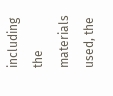including the materials used, the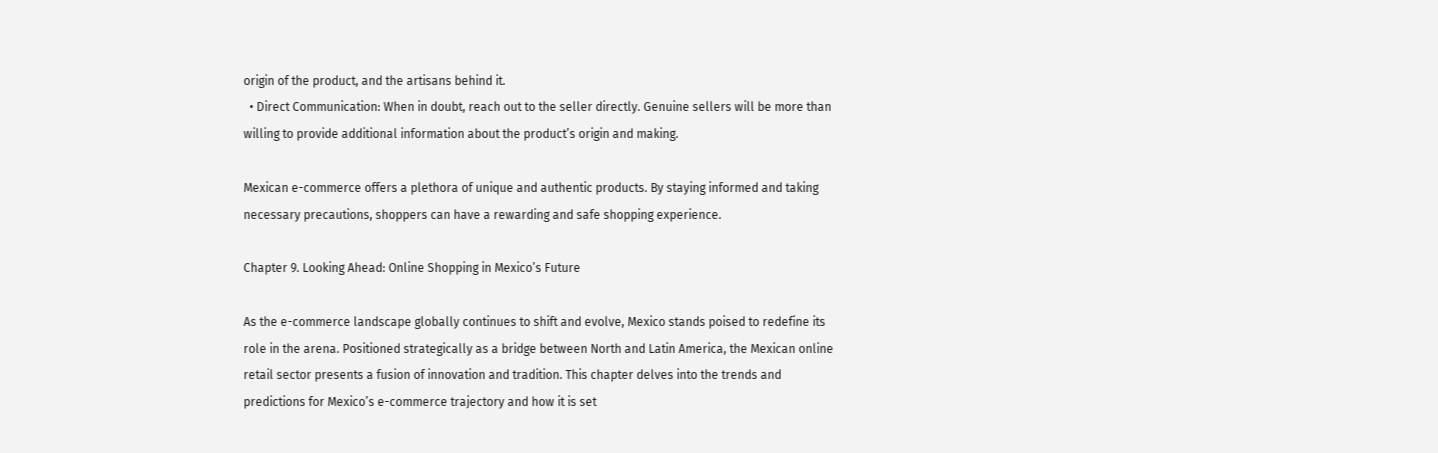origin of the product, and the artisans behind it.
  • Direct Communication: When in doubt, reach out to the seller directly. Genuine sellers will be more than willing to provide additional information about the product’s origin and making.

Mexican e-commerce offers a plethora of unique and authentic products. By staying informed and taking necessary precautions, shoppers can have a rewarding and safe shopping experience.

Chapter 9. Looking Ahead: Online Shopping in Mexico’s Future

As the e-commerce landscape globally continues to shift and evolve, Mexico stands poised to redefine its role in the arena. Positioned strategically as a bridge between North and Latin America, the Mexican online retail sector presents a fusion of innovation and tradition. This chapter delves into the trends and predictions for Mexico’s e-commerce trajectory and how it is set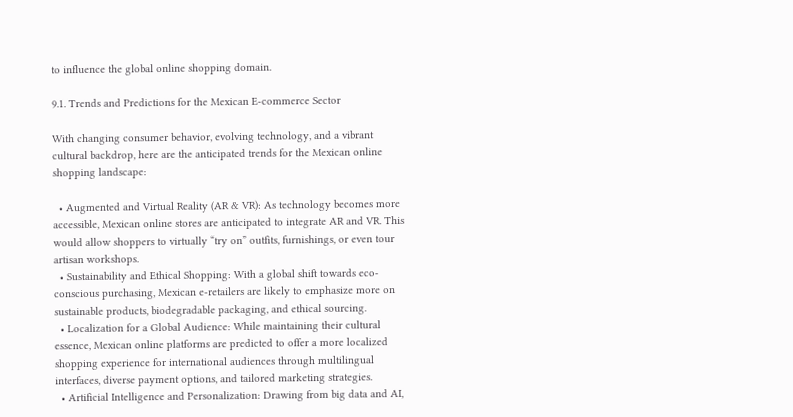to influence the global online shopping domain.

9.1. Trends and Predictions for the Mexican E-commerce Sector

With changing consumer behavior, evolving technology, and a vibrant cultural backdrop, here are the anticipated trends for the Mexican online shopping landscape:

  • Augmented and Virtual Reality (AR & VR): As technology becomes more accessible, Mexican online stores are anticipated to integrate AR and VR. This would allow shoppers to virtually “try on” outfits, furnishings, or even tour artisan workshops.
  • Sustainability and Ethical Shopping: With a global shift towards eco-conscious purchasing, Mexican e-retailers are likely to emphasize more on sustainable products, biodegradable packaging, and ethical sourcing.
  • Localization for a Global Audience: While maintaining their cultural essence, Mexican online platforms are predicted to offer a more localized shopping experience for international audiences through multilingual interfaces, diverse payment options, and tailored marketing strategies.
  • Artificial Intelligence and Personalization: Drawing from big data and AI,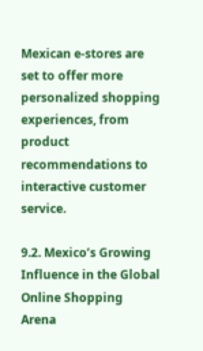Mexican e-stores are set to offer more personalized shopping experiences, from product recommendations to interactive customer service.

9.2. Mexico’s Growing Influence in the Global Online Shopping Arena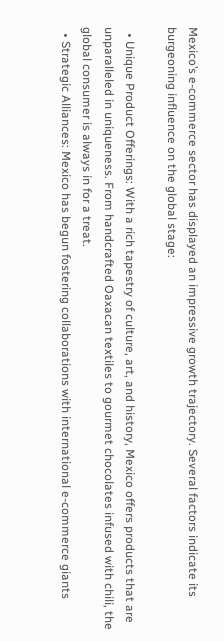Mexico’s e-commerce sector has displayed an impressive growth trajectory. Several factors indicate its burgeoning influence on the global stage:

  • Unique Product Offerings: With a rich tapestry of culture, art, and history, Mexico offers products that are unparalleled in uniqueness. From handcrafted Oaxacan textiles to gourmet chocolates infused with chili, the global consumer is always in for a treat.
  • Strategic Alliances: Mexico has begun fostering collaborations with international e-commerce giants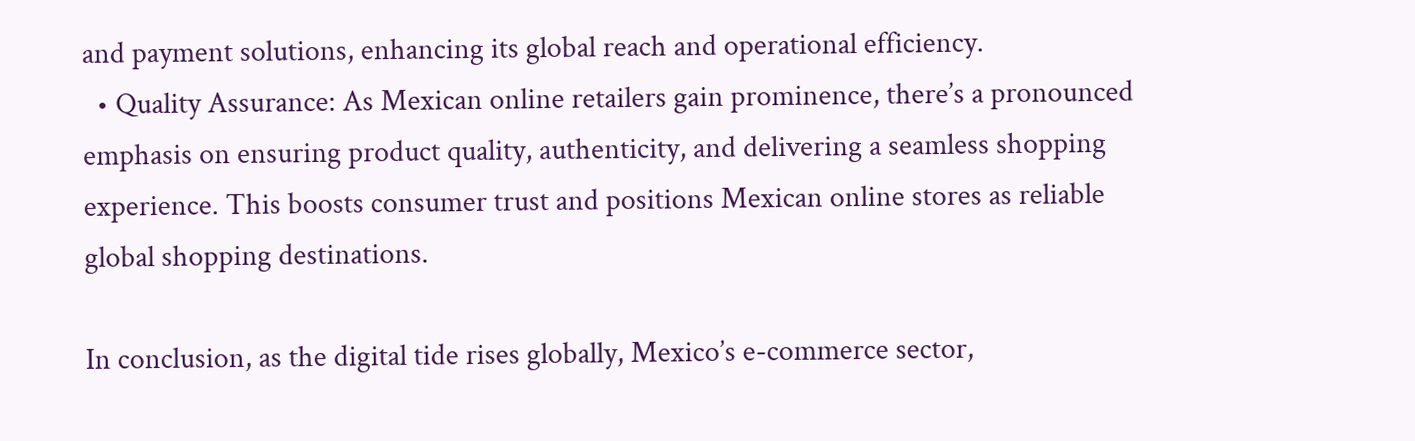and payment solutions, enhancing its global reach and operational efficiency.
  • Quality Assurance: As Mexican online retailers gain prominence, there’s a pronounced emphasis on ensuring product quality, authenticity, and delivering a seamless shopping experience. This boosts consumer trust and positions Mexican online stores as reliable global shopping destinations.

In conclusion, as the digital tide rises globally, Mexico’s e-commerce sector,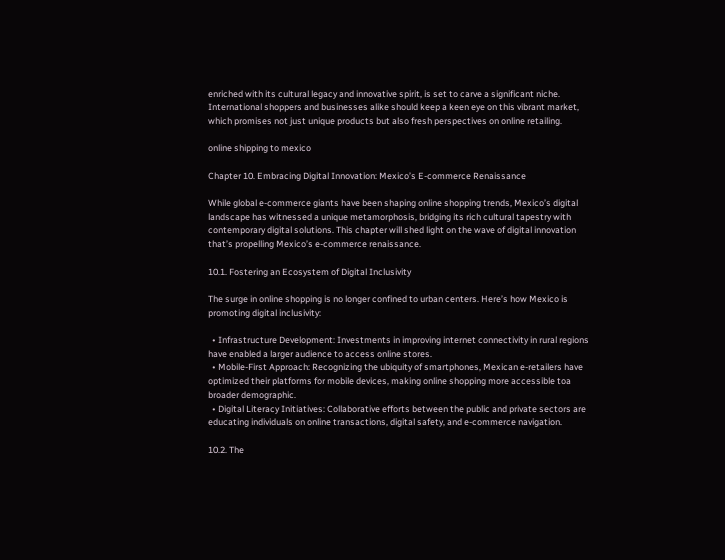enriched with its cultural legacy and innovative spirit, is set to carve a significant niche. International shoppers and businesses alike should keep a keen eye on this vibrant market, which promises not just unique products but also fresh perspectives on online retailing.

online shipping to mexico

Chapter 10. Embracing Digital Innovation: Mexico’s E-commerce Renaissance

While global e-commerce giants have been shaping online shopping trends, Mexico’s digital landscape has witnessed a unique metamorphosis, bridging its rich cultural tapestry with contemporary digital solutions. This chapter will shed light on the wave of digital innovation that’s propelling Mexico’s e-commerce renaissance.

10.1. Fostering an Ecosystem of Digital Inclusivity

The surge in online shopping is no longer confined to urban centers. Here’s how Mexico is promoting digital inclusivity:

  • Infrastructure Development: Investments in improving internet connectivity in rural regions have enabled a larger audience to access online stores.
  • Mobile-First Approach: Recognizing the ubiquity of smartphones, Mexican e-retailers have optimized their platforms for mobile devices, making online shopping more accessible toa broader demographic.
  • Digital Literacy Initiatives: Collaborative efforts between the public and private sectors are educating individuals on online transactions, digital safety, and e-commerce navigation.

10.2. The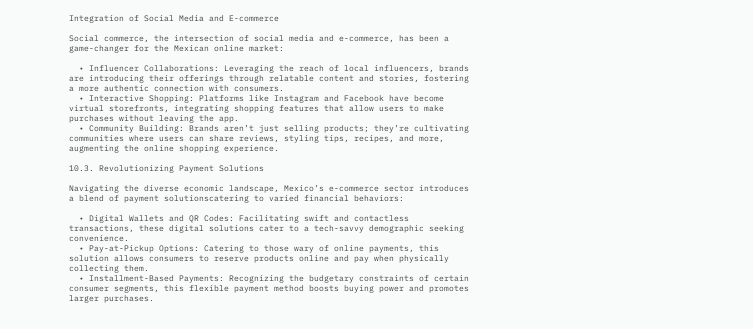Integration of Social Media and E-commerce

Social commerce, the intersection of social media and e-commerce, has been a game-changer for the Mexican online market:

  • Influencer Collaborations: Leveraging the reach of local influencers, brands are introducing their offerings through relatable content and stories, fostering a more authentic connection with consumers.
  • Interactive Shopping: Platforms like Instagram and Facebook have become virtual storefronts, integrating shopping features that allow users to make purchases without leaving the app.
  • Community Building: Brands aren’t just selling products; they’re cultivating communities where users can share reviews, styling tips, recipes, and more, augmenting the online shopping experience.

10.3. Revolutionizing Payment Solutions

Navigating the diverse economic landscape, Mexico’s e-commerce sector introduces a blend of payment solutionscatering to varied financial behaviors:

  • Digital Wallets and QR Codes: Facilitating swift and contactless transactions, these digital solutions cater to a tech-savvy demographic seeking convenience.
  • Pay-at-Pickup Options: Catering to those wary of online payments, this solution allows consumers to reserve products online and pay when physically collecting them.
  • Installment-Based Payments: Recognizing the budgetary constraints of certain consumer segments, this flexible payment method boosts buying power and promotes larger purchases.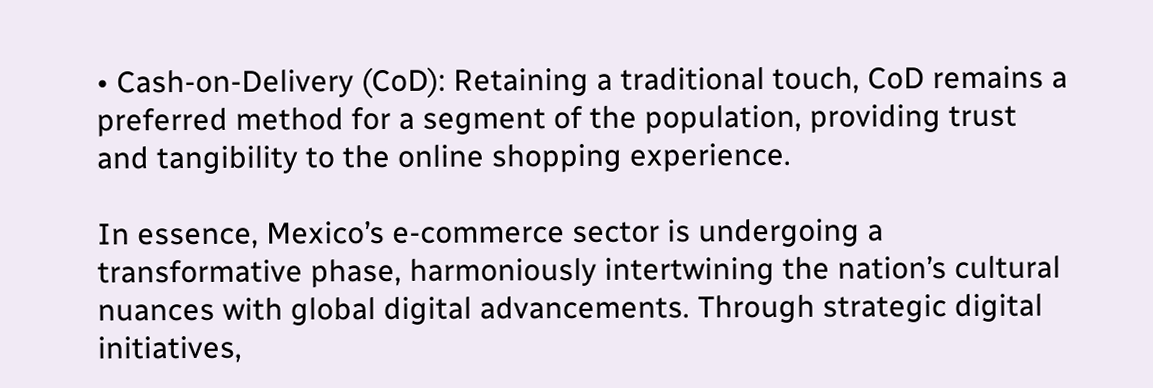• Cash-on-Delivery (CoD): Retaining a traditional touch, CoD remains a preferred method for a segment of the population, providing trust and tangibility to the online shopping experience.

In essence, Mexico’s e-commerce sector is undergoing a transformative phase, harmoniously intertwining the nation’s cultural nuances with global digital advancements. Through strategic digital initiatives,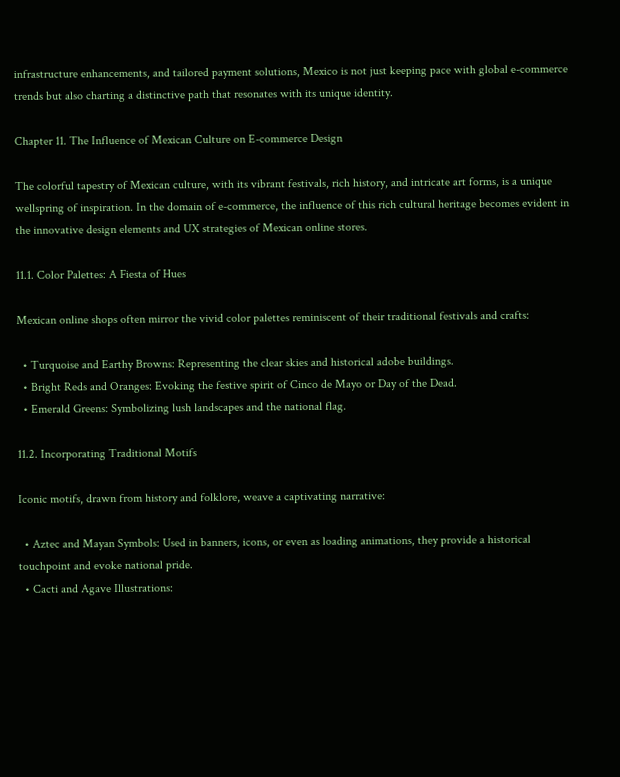infrastructure enhancements, and tailored payment solutions, Mexico is not just keeping pace with global e-commerce trends but also charting a distinctive path that resonates with its unique identity.

Chapter 11. The Influence of Mexican Culture on E-commerce Design

The colorful tapestry of Mexican culture, with its vibrant festivals, rich history, and intricate art forms, is a unique wellspring of inspiration. In the domain of e-commerce, the influence of this rich cultural heritage becomes evident in the innovative design elements and UX strategies of Mexican online stores.

11.1. Color Palettes: A Fiesta of Hues

Mexican online shops often mirror the vivid color palettes reminiscent of their traditional festivals and crafts:

  • Turquoise and Earthy Browns: Representing the clear skies and historical adobe buildings.
  • Bright Reds and Oranges: Evoking the festive spirit of Cinco de Mayo or Day of the Dead.
  • Emerald Greens: Symbolizing lush landscapes and the national flag.

11.2. Incorporating Traditional Motifs

Iconic motifs, drawn from history and folklore, weave a captivating narrative:

  • Aztec and Mayan Symbols: Used in banners, icons, or even as loading animations, they provide a historical touchpoint and evoke national pride.
  • Cacti and Agave Illustrations: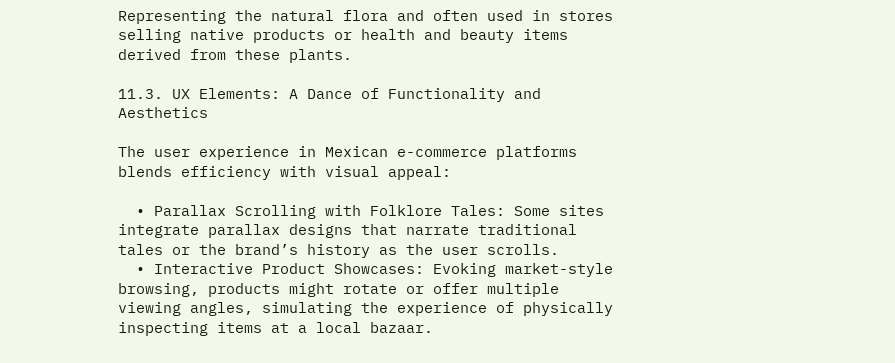Representing the natural flora and often used in stores selling native products or health and beauty items derived from these plants.

11.3. UX Elements: A Dance of Functionality and Aesthetics

The user experience in Mexican e-commerce platforms blends efficiency with visual appeal:

  • Parallax Scrolling with Folklore Tales: Some sites integrate parallax designs that narrate traditional tales or the brand’s history as the user scrolls.
  • Interactive Product Showcases: Evoking market-style browsing, products might rotate or offer multiple viewing angles, simulating the experience of physically inspecting items at a local bazaar.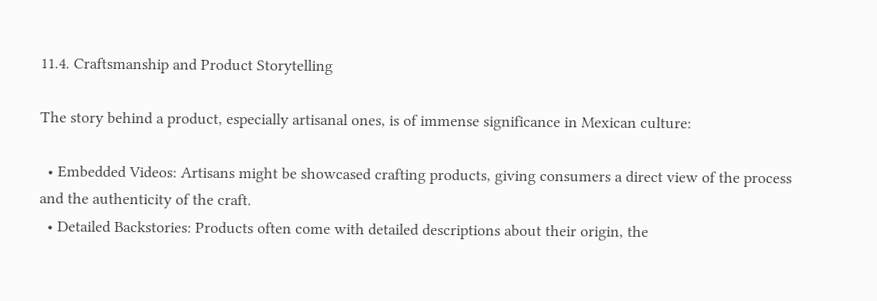11.4. Craftsmanship and Product Storytelling

The story behind a product, especially artisanal ones, is of immense significance in Mexican culture:

  • Embedded Videos: Artisans might be showcased crafting products, giving consumers a direct view of the process and the authenticity of the craft.
  • Detailed Backstories: Products often come with detailed descriptions about their origin, the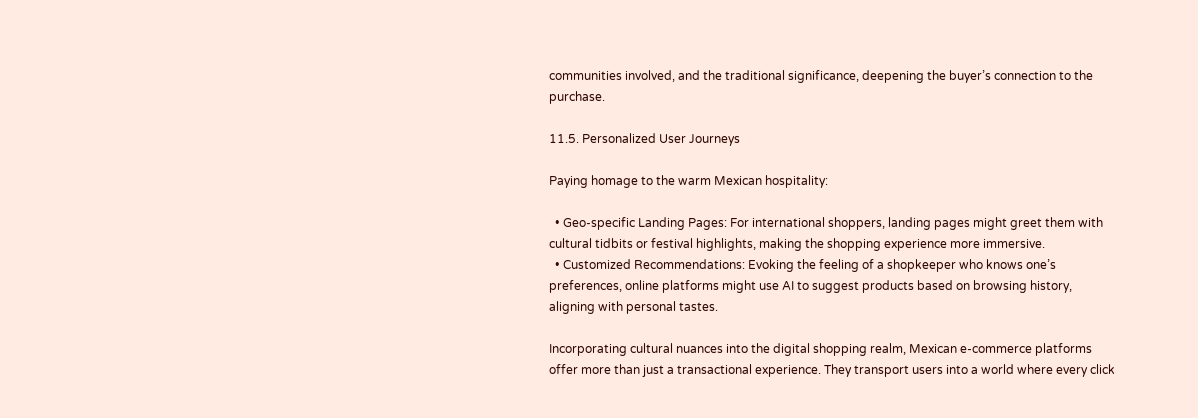communities involved, and the traditional significance, deepening the buyer’s connection to the purchase.

11.5. Personalized User Journeys

Paying homage to the warm Mexican hospitality:

  • Geo-specific Landing Pages: For international shoppers, landing pages might greet them with cultural tidbits or festival highlights, making the shopping experience more immersive.
  • Customized Recommendations: Evoking the feeling of a shopkeeper who knows one’s preferences, online platforms might use AI to suggest products based on browsing history, aligning with personal tastes.

Incorporating cultural nuances into the digital shopping realm, Mexican e-commerce platforms offer more than just a transactional experience. They transport users into a world where every click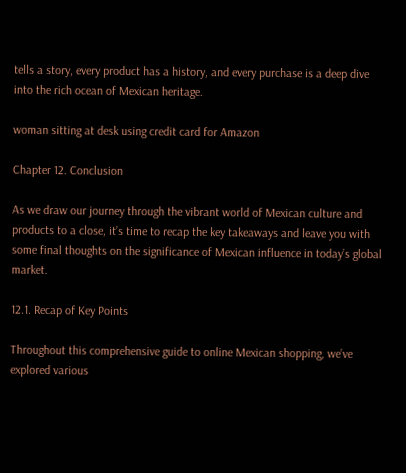tells a story, every product has a history, and every purchase is a deep dive into the rich ocean of Mexican heritage.

woman sitting at desk using credit card for Amazon

Chapter 12. Conclusion

As we draw our journey through the vibrant world of Mexican culture and products to a close, it’s time to recap the key takeaways and leave you with some final thoughts on the significance of Mexican influence in today’s global market.

12.1. Recap of Key Points

Throughout this comprehensive guide to online Mexican shopping, we’ve explored various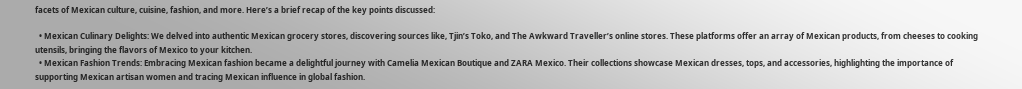facets of Mexican culture, cuisine, fashion, and more. Here’s a brief recap of the key points discussed:

  • Mexican Culinary Delights: We delved into authentic Mexican grocery stores, discovering sources like, Tjin’s Toko, and The Awkward Traveller’s online stores. These platforms offer an array of Mexican products, from cheeses to cooking utensils, bringing the flavors of Mexico to your kitchen.
  • Mexican Fashion Trends: Embracing Mexican fashion became a delightful journey with Camelia Mexican Boutique and ZARA Mexico. Their collections showcase Mexican dresses, tops, and accessories, highlighting the importance of supporting Mexican artisan women and tracing Mexican influence in global fashion.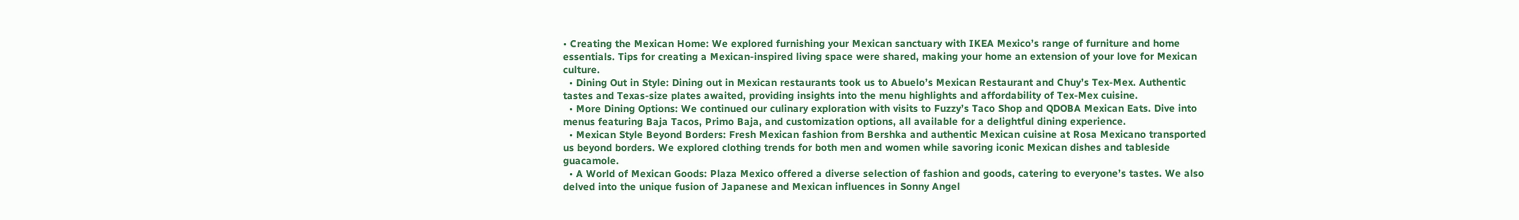• Creating the Mexican Home: We explored furnishing your Mexican sanctuary with IKEA Mexico’s range of furniture and home essentials. Tips for creating a Mexican-inspired living space were shared, making your home an extension of your love for Mexican culture.
  • Dining Out in Style: Dining out in Mexican restaurants took us to Abuelo’s Mexican Restaurant and Chuy’s Tex-Mex. Authentic tastes and Texas-size plates awaited, providing insights into the menu highlights and affordability of Tex-Mex cuisine.
  • More Dining Options: We continued our culinary exploration with visits to Fuzzy’s Taco Shop and QDOBA Mexican Eats. Dive into menus featuring Baja Tacos, Primo Baja, and customization options, all available for a delightful dining experience.
  • Mexican Style Beyond Borders: Fresh Mexican fashion from Bershka and authentic Mexican cuisine at Rosa Mexicano transported us beyond borders. We explored clothing trends for both men and women while savoring iconic Mexican dishes and tableside guacamole.
  • A World of Mexican Goods: Plaza Mexico offered a diverse selection of fashion and goods, catering to everyone’s tastes. We also delved into the unique fusion of Japanese and Mexican influences in Sonny Angel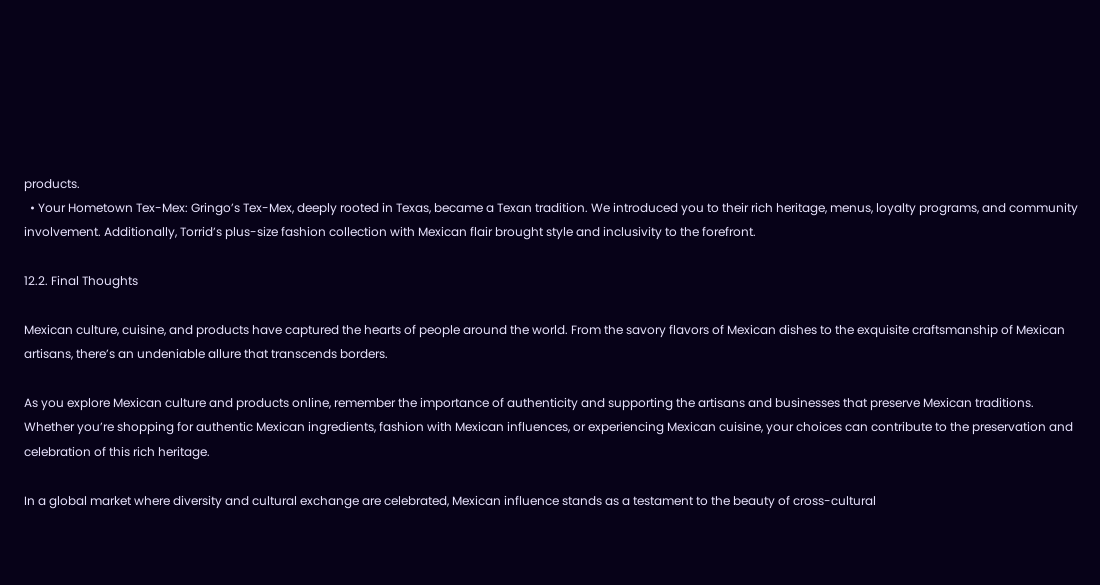products.
  • Your Hometown Tex-Mex: Gringo’s Tex-Mex, deeply rooted in Texas, became a Texan tradition. We introduced you to their rich heritage, menus, loyalty programs, and community involvement. Additionally, Torrid’s plus-size fashion collection with Mexican flair brought style and inclusivity to the forefront.

12.2. Final Thoughts

Mexican culture, cuisine, and products have captured the hearts of people around the world. From the savory flavors of Mexican dishes to the exquisite craftsmanship of Mexican artisans, there’s an undeniable allure that transcends borders.

As you explore Mexican culture and products online, remember the importance of authenticity and supporting the artisans and businesses that preserve Mexican traditions. Whether you’re shopping for authentic Mexican ingredients, fashion with Mexican influences, or experiencing Mexican cuisine, your choices can contribute to the preservation and celebration of this rich heritage.

In a global market where diversity and cultural exchange are celebrated, Mexican influence stands as a testament to the beauty of cross-cultural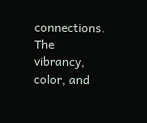connections. The vibrancy, color, and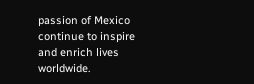passion of Mexico continue to inspire and enrich lives worldwide.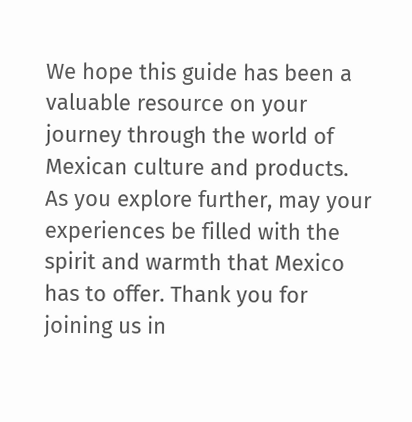We hope this guide has been a valuable resource on your journey through the world of Mexican culture and products. As you explore further, may your experiences be filled with the spirit and warmth that Mexico has to offer. Thank you for joining us in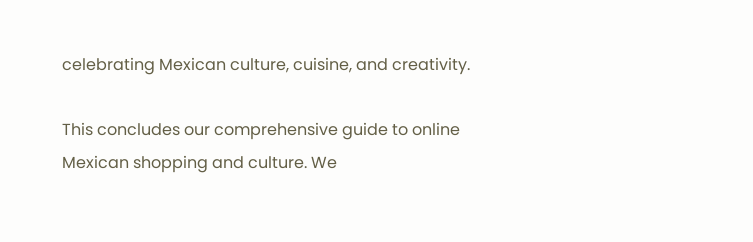celebrating Mexican culture, cuisine, and creativity.

This concludes our comprehensive guide to online Mexican shopping and culture. We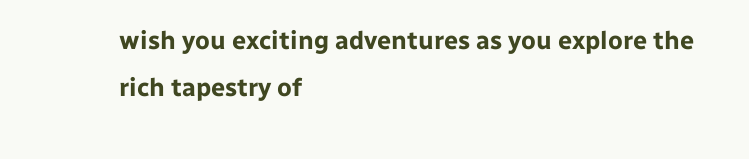wish you exciting adventures as you explore the rich tapestry of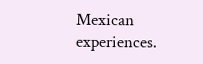Mexican experiences.